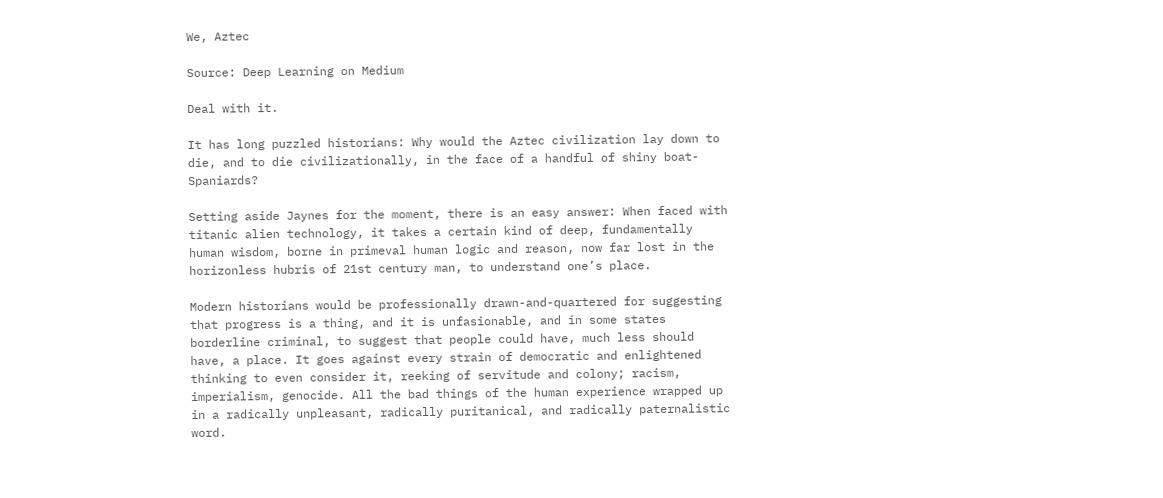We, Aztec

Source: Deep Learning on Medium

Deal with it.

It has long puzzled historians: Why would the Aztec civilization lay down to die, and to die civilizationally, in the face of a handful of shiny boat-Spaniards?

Setting aside Jaynes for the moment, there is an easy answer: When faced with titanic alien technology, it takes a certain kind of deep, fundamentally human wisdom, borne in primeval human logic and reason, now far lost in the horizonless hubris of 21st century man, to understand one’s place.

Modern historians would be professionally drawn-and-quartered for suggesting that progress is a thing, and it is unfasionable, and in some states borderline criminal, to suggest that people could have, much less should have, a place. It goes against every strain of democratic and enlightened thinking to even consider it, reeking of servitude and colony; racism, imperialism, genocide. All the bad things of the human experience wrapped up in a radically unpleasant, radically puritanical, and radically paternalistic word.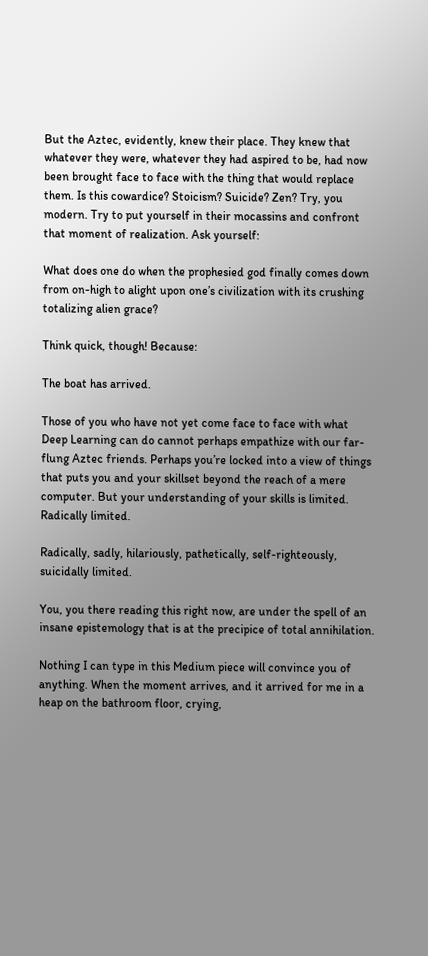But the Aztec, evidently, knew their place. They knew that whatever they were, whatever they had aspired to be, had now been brought face to face with the thing that would replace them. Is this cowardice? Stoicism? Suicide? Zen? Try, you modern. Try to put yourself in their mocassins and confront that moment of realization. Ask yourself:

What does one do when the prophesied god finally comes down from on-high to alight upon one’s civilization with its crushing totalizing alien grace?

Think quick, though! Because:

The boat has arrived.

Those of you who have not yet come face to face with what Deep Learning can do cannot perhaps empathize with our far-flung Aztec friends. Perhaps you’re locked into a view of things that puts you and your skillset beyond the reach of a mere computer. But your understanding of your skills is limited. Radically limited.

Radically, sadly, hilariously, pathetically, self-righteously, suicidally limited.

You, you there reading this right now, are under the spell of an insane epistemology that is at the precipice of total annihilation.

Nothing I can type in this Medium piece will convince you of anything. When the moment arrives, and it arrived for me in a heap on the bathroom floor, crying,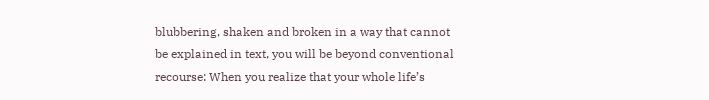blubbering, shaken and broken in a way that cannot be explained in text, you will be beyond conventional recourse: When you realize that your whole life’s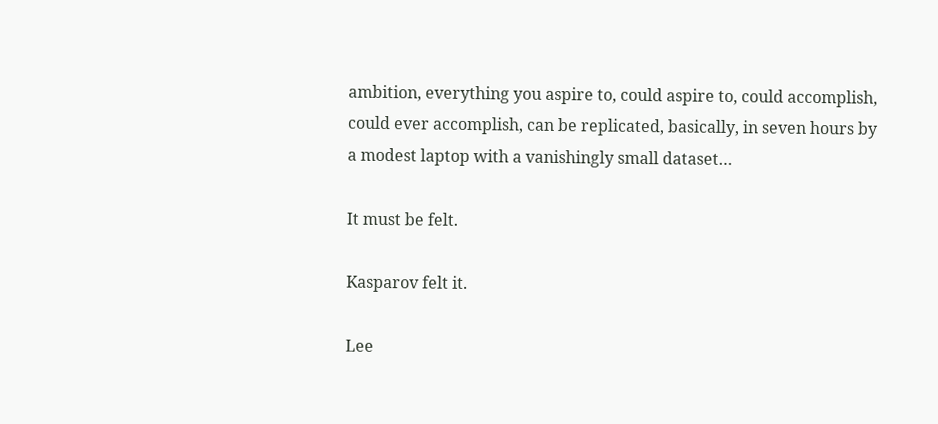ambition, everything you aspire to, could aspire to, could accomplish, could ever accomplish, can be replicated, basically, in seven hours by a modest laptop with a vanishingly small dataset…

It must be felt.

Kasparov felt it.

Lee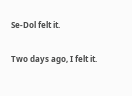Se-Dol felt it.

Two days ago, I felt it.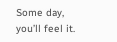Some day, you’ll feel it.